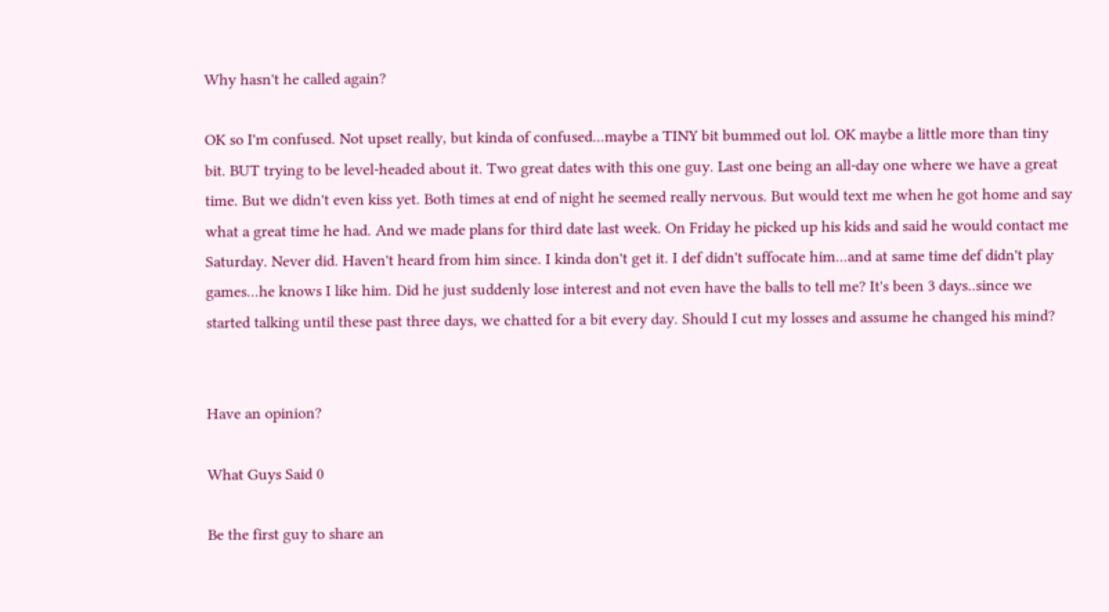Why hasn't he called again?

OK so I'm confused. Not upset really, but kinda of confused...maybe a TINY bit bummed out lol. OK maybe a little more than tiny bit. BUT trying to be level-headed about it. Two great dates with this one guy. Last one being an all-day one where we have a great time. But we didn't even kiss yet. Both times at end of night he seemed really nervous. But would text me when he got home and say what a great time he had. And we made plans for third date last week. On Friday he picked up his kids and said he would contact me Saturday. Never did. Haven't heard from him since. I kinda don't get it. I def didn't suffocate him...and at same time def didn't play games...he knows I like him. Did he just suddenly lose interest and not even have the balls to tell me? It's been 3 days..since we started talking until these past three days, we chatted for a bit every day. Should I cut my losses and assume he changed his mind?


Have an opinion?

What Guys Said 0

Be the first guy to share an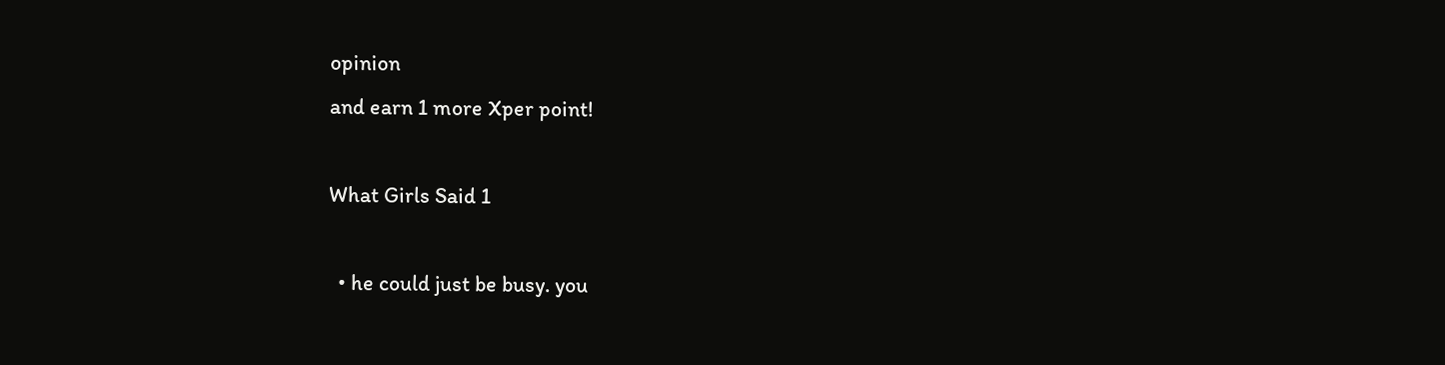opinion
and earn 1 more Xper point!

What Girls Said 1

  • he could just be busy. you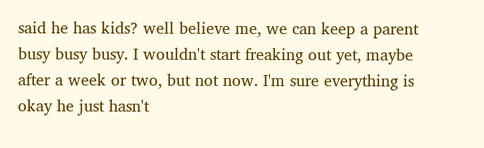said he has kids? well believe me, we can keep a parent busy busy busy. I wouldn't start freaking out yet, maybe after a week or two, but not now. I'm sure everything is okay he just hasn't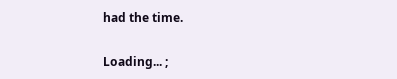had the time.

Loading... ;